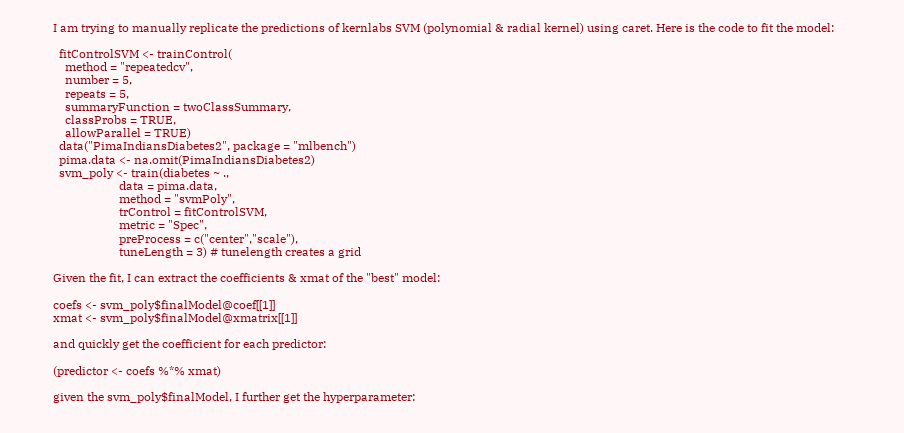I am trying to manually replicate the predictions of kernlabs SVM (polynomial & radial kernel) using caret. Here is the code to fit the model:

  fitControlSVM <- trainControl(
    method = "repeatedcv",
    number = 5,
    repeats = 5,
    summaryFunction = twoClassSummary,
    classProbs = TRUE,
    allowParallel = TRUE)
  data("PimaIndiansDiabetes2", package = "mlbench")
  pima.data <- na.omit(PimaIndiansDiabetes2)
  svm_poly <- train(diabetes ~ .,
                      data = pima.data,
                      method = "svmPoly",
                      trControl = fitControlSVM,
                      metric = "Spec",
                      preProcess = c("center","scale"),
                      tuneLength = 3) # tunelength creates a grid

Given the fit, I can extract the coefficients & xmat of the "best" model:

coefs <- svm_poly$finalModel@coef[[1]]
xmat <- svm_poly$finalModel@xmatrix[[1]]

and quickly get the coefficient for each predictor:

(predictor <- coefs %*% xmat)

given the svm_poly$finalModel, I further get the hyperparameter: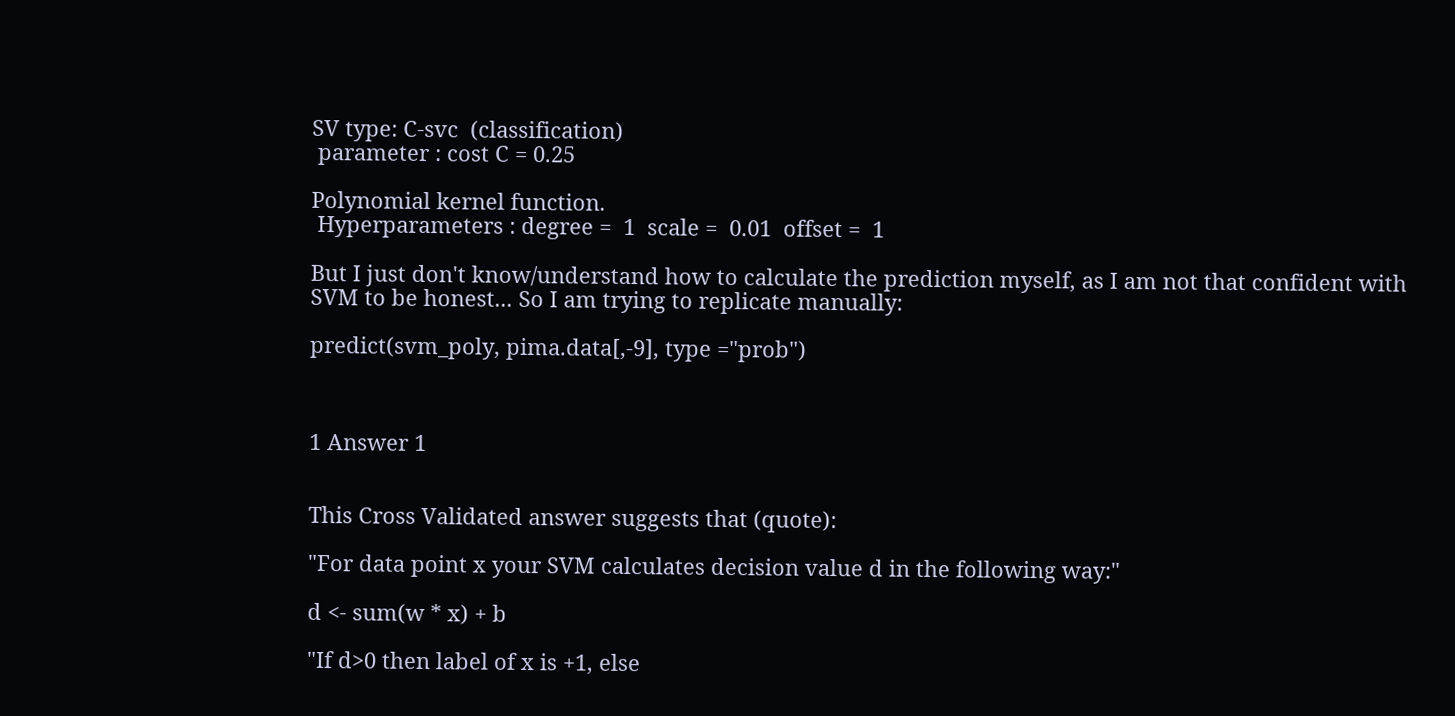SV type: C-svc  (classification)
 parameter : cost C = 0.25

Polynomial kernel function.
 Hyperparameters : degree =  1  scale =  0.01  offset =  1

But I just don't know/understand how to calculate the prediction myself, as I am not that confident with SVM to be honest... So I am trying to replicate manually:

predict(svm_poly, pima.data[,-9], type ="prob")



1 Answer 1


This Cross Validated answer suggests that (quote):

"For data point x your SVM calculates decision value d in the following way:"

d <- sum(w * x) + b

"If d>0 then label of x is +1, else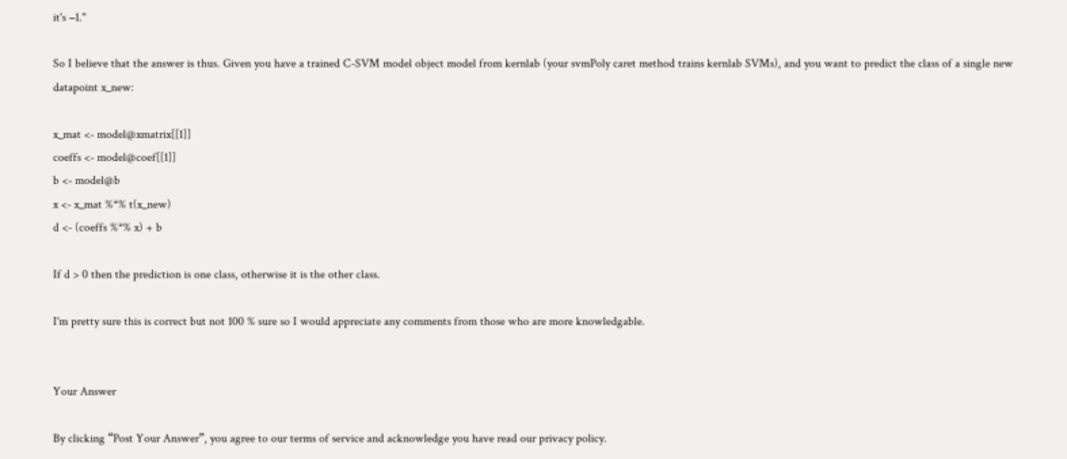it's −1."

So I believe that the answer is thus. Given you have a trained C-SVM model object model from kernlab (your svmPoly caret method trains kernlab SVMs), and you want to predict the class of a single new datapoint x_new:

x_mat <- model@xmatrix[[1]]
coeffs <- model@coef[[1]]
b <- model@b
x <- x_mat %*% t(x_new)
d <- (coeffs %*% x) + b

If d > 0 then the prediction is one class, otherwise it is the other class.

I'm pretty sure this is correct but not 100 % sure so I would appreciate any comments from those who are more knowledgable.


Your Answer

By clicking “Post Your Answer”, you agree to our terms of service and acknowledge you have read our privacy policy.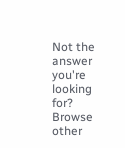Not the answer you're looking for? Browse other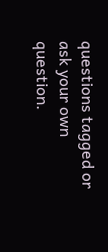questions tagged or ask your own question.